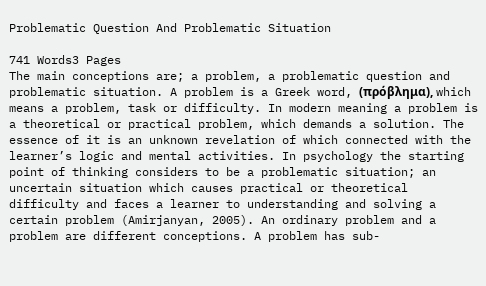Problematic Question And Problematic Situation

741 Words3 Pages
The main conceptions are; a problem, a problematic question and problematic situation. A problem is a Greek word, (πρόβλημα), which means a problem, task or difficulty. In modern meaning a problem is a theoretical or practical problem, which demands a solution. The essence of it is an unknown revelation of which connected with the learner’s logic and mental activities. In psychology the starting point of thinking considers to be a problematic situation; an uncertain situation which causes practical or theoretical difficulty and faces a learner to understanding and solving a certain problem (Amirjanyan, 2005). An ordinary problem and a problem are different conceptions. A problem has sub-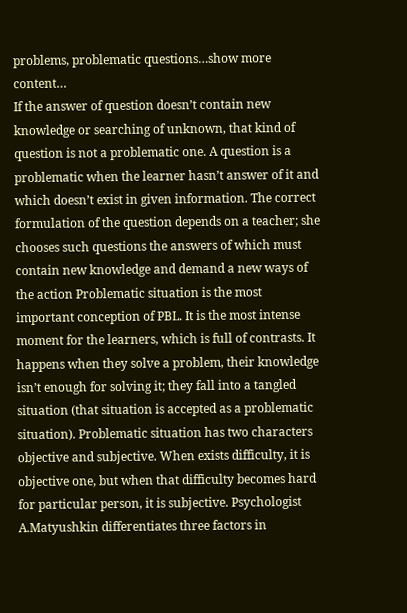problems, problematic questions…show more content…
If the answer of question doesn’t contain new knowledge or searching of unknown, that kind of question is not a problematic one. A question is a problematic when the learner hasn’t answer of it and which doesn’t exist in given information. The correct formulation of the question depends on a teacher; she chooses such questions the answers of which must contain new knowledge and demand a new ways of the action Problematic situation is the most important conception of PBL. It is the most intense moment for the learners, which is full of contrasts. It happens when they solve a problem, their knowledge isn’t enough for solving it; they fall into a tangled situation (that situation is accepted as a problematic situation). Problematic situation has two characters objective and subjective. When exists difficulty, it is objective one, but when that difficulty becomes hard for particular person, it is subjective. Psychologist A.Matyushkin differentiates three factors in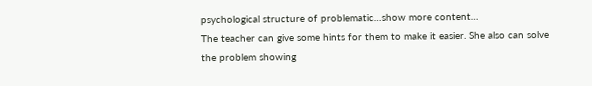psychological structure of problematic…show more content…
The teacher can give some hints for them to make it easier. She also can solve the problem showing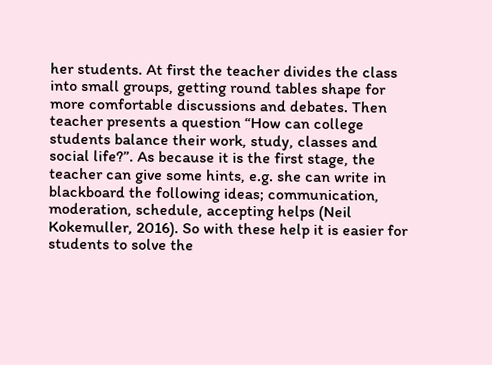her students. At first the teacher divides the class into small groups, getting round tables shape for more comfortable discussions and debates. Then teacher presents a question “How can college students balance their work, study, classes and social life?”. As because it is the first stage, the teacher can give some hints, e.g. she can write in blackboard the following ideas; communication, moderation, schedule, accepting helps (Neil Kokemuller, 2016). So with these help it is easier for students to solve the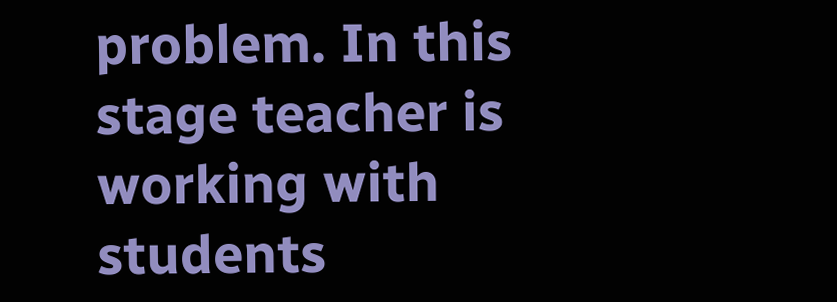problem. In this stage teacher is working with students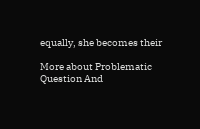equally, she becomes their

More about Problematic Question And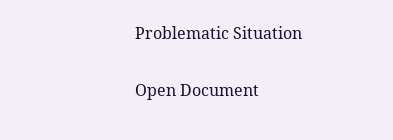Problematic Situation

Open Document